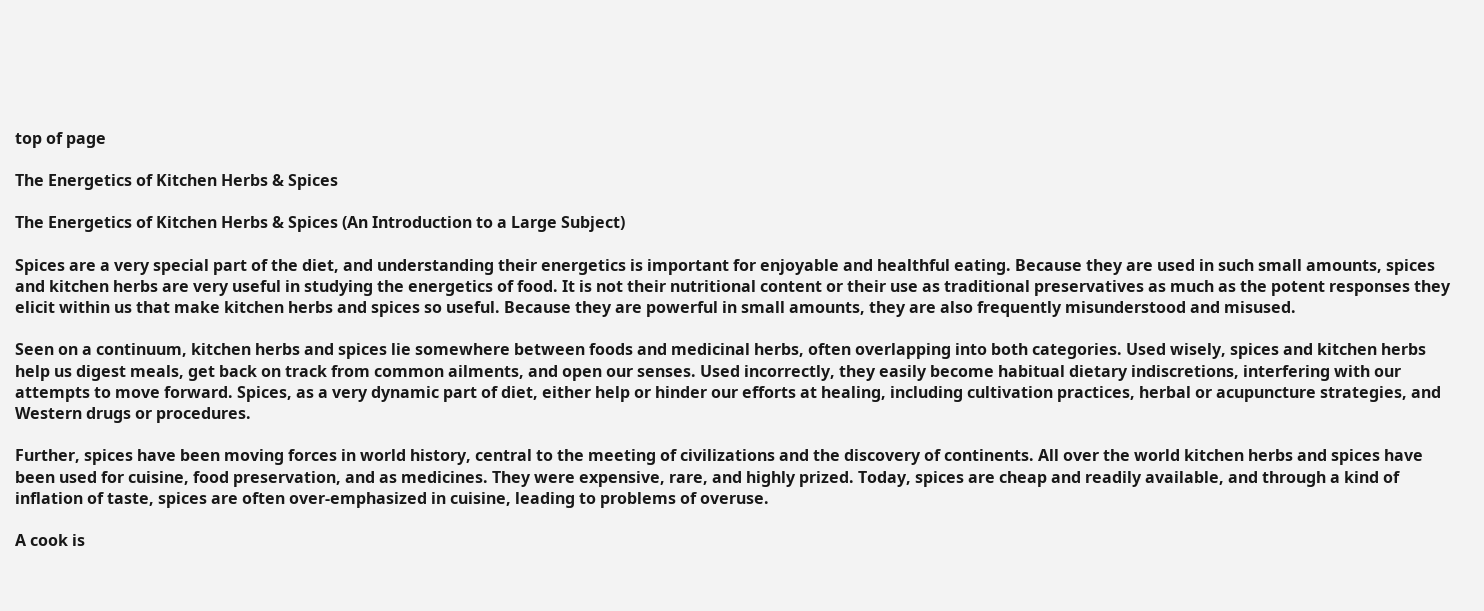top of page

The Energetics of Kitchen Herbs & Spices

The Energetics of Kitchen Herbs & Spices (An Introduction to a Large Subject)

Spices are a very special part of the diet, and understanding their energetics is important for enjoyable and healthful eating. Because they are used in such small amounts, spices and kitchen herbs are very useful in studying the energetics of food. It is not their nutritional content or their use as traditional preservatives as much as the potent responses they elicit within us that make kitchen herbs and spices so useful. Because they are powerful in small amounts, they are also frequently misunderstood and misused.

Seen on a continuum, kitchen herbs and spices lie somewhere between foods and medicinal herbs, often overlapping into both categories. Used wisely, spices and kitchen herbs help us digest meals, get back on track from common ailments, and open our senses. Used incorrectly, they easily become habitual dietary indiscretions, interfering with our attempts to move forward. Spices, as a very dynamic part of diet, either help or hinder our efforts at healing, including cultivation practices, herbal or acupuncture strategies, and Western drugs or procedures.

Further, spices have been moving forces in world history, central to the meeting of civilizations and the discovery of continents. All over the world kitchen herbs and spices have been used for cuisine, food preservation, and as medicines. They were expensive, rare, and highly prized. Today, spices are cheap and readily available, and through a kind of inflation of taste, spices are often over-emphasized in cuisine, leading to problems of overuse.

A cook is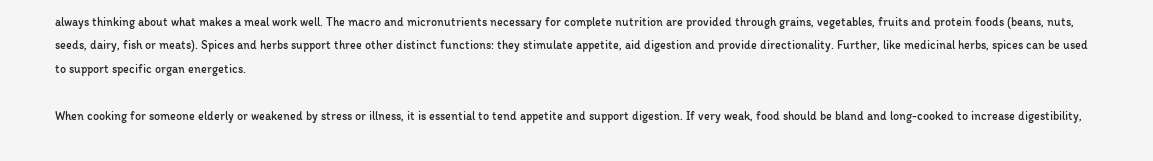always thinking about what makes a meal work well. The macro and micronutrients necessary for complete nutrition are provided through grains, vegetables, fruits and protein foods (beans, nuts, seeds, dairy, fish or meats). Spices and herbs support three other distinct functions: they stimulate appetite, aid digestion and provide directionality. Further, like medicinal herbs, spices can be used to support specific organ energetics.

When cooking for someone elderly or weakened by stress or illness, it is essential to tend appetite and support digestion. If very weak, food should be bland and long-cooked to increase digestibility,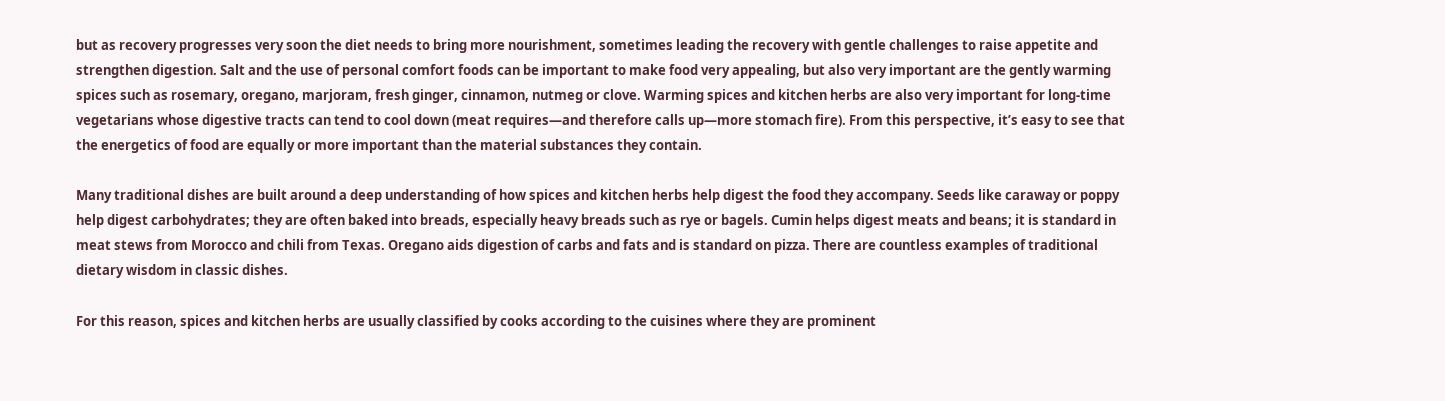but as recovery progresses very soon the diet needs to bring more nourishment, sometimes leading the recovery with gentle challenges to raise appetite and strengthen digestion. Salt and the use of personal comfort foods can be important to make food very appealing, but also very important are the gently warming spices such as rosemary, oregano, marjoram, fresh ginger, cinnamon, nutmeg or clove. Warming spices and kitchen herbs are also very important for long-time vegetarians whose digestive tracts can tend to cool down (meat requires—and therefore calls up—more stomach fire). From this perspective, it’s easy to see that the energetics of food are equally or more important than the material substances they contain.

Many traditional dishes are built around a deep understanding of how spices and kitchen herbs help digest the food they accompany. Seeds like caraway or poppy help digest carbohydrates; they are often baked into breads, especially heavy breads such as rye or bagels. Cumin helps digest meats and beans; it is standard in meat stews from Morocco and chili from Texas. Oregano aids digestion of carbs and fats and is standard on pizza. There are countless examples of traditional dietary wisdom in classic dishes.

For this reason, spices and kitchen herbs are usually classified by cooks according to the cuisines where they are prominent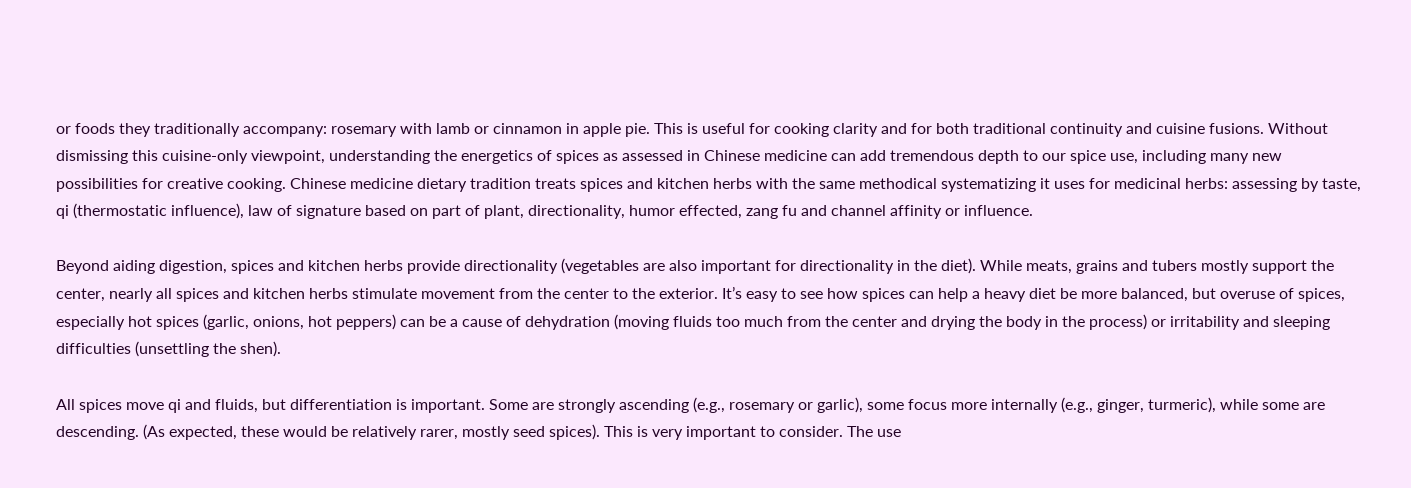or foods they traditionally accompany: rosemary with lamb or cinnamon in apple pie. This is useful for cooking clarity and for both traditional continuity and cuisine fusions. Without dismissing this cuisine-only viewpoint, understanding the energetics of spices as assessed in Chinese medicine can add tremendous depth to our spice use, including many new possibilities for creative cooking. Chinese medicine dietary tradition treats spices and kitchen herbs with the same methodical systematizing it uses for medicinal herbs: assessing by taste, qi (thermostatic influence), law of signature based on part of plant, directionality, humor effected, zang fu and channel affinity or influence.

Beyond aiding digestion, spices and kitchen herbs provide directionality (vegetables are also important for directionality in the diet). While meats, grains and tubers mostly support the center, nearly all spices and kitchen herbs stimulate movement from the center to the exterior. It’s easy to see how spices can help a heavy diet be more balanced, but overuse of spices, especially hot spices (garlic, onions, hot peppers) can be a cause of dehydration (moving fluids too much from the center and drying the body in the process) or irritability and sleeping difficulties (unsettling the shen).

All spices move qi and fluids, but differentiation is important. Some are strongly ascending (e.g., rosemary or garlic), some focus more internally (e.g., ginger, turmeric), while some are descending. (As expected, these would be relatively rarer, mostly seed spices). This is very important to consider. The use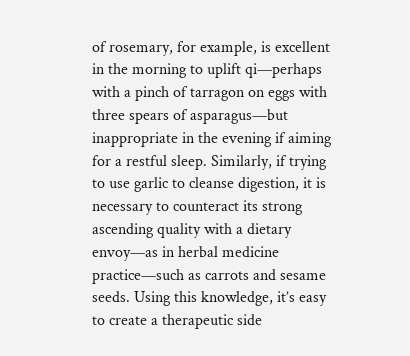of rosemary, for example, is excellent in the morning to uplift qi—perhaps with a pinch of tarragon on eggs with three spears of asparagus—but inappropriate in the evening if aiming for a restful sleep. Similarly, if trying to use garlic to cleanse digestion, it is necessary to counteract its strong ascending quality with a dietary envoy—as in herbal medicine practice—such as carrots and sesame seeds. Using this knowledge, it’s easy to create a therapeutic side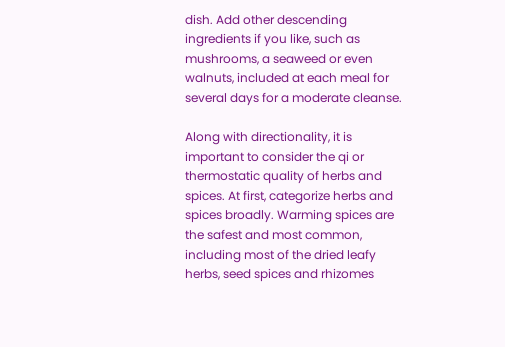dish. Add other descending ingredients if you like, such as mushrooms, a seaweed or even walnuts, included at each meal for several days for a moderate cleanse.

Along with directionality, it is important to consider the qi or thermostatic quality of herbs and spices. At first, categorize herbs and spices broadly. Warming spices are the safest and most common, including most of the dried leafy herbs, seed spices and rhizomes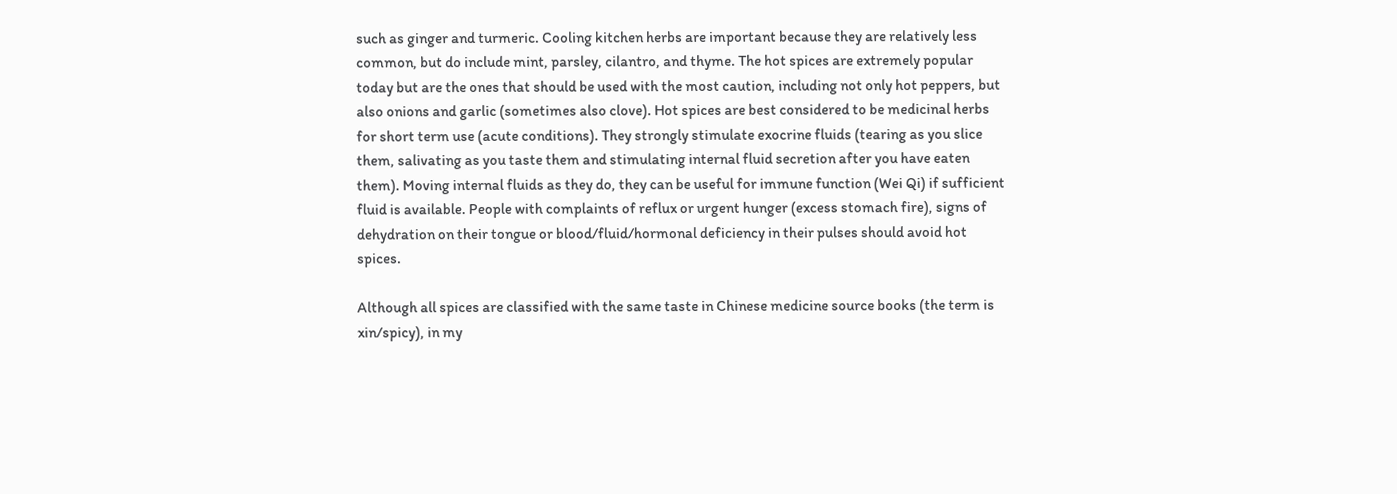such as ginger and turmeric. Cooling kitchen herbs are important because they are relatively less common, but do include mint, parsley, cilantro, and thyme. The hot spices are extremely popular today but are the ones that should be used with the most caution, including not only hot peppers, but also onions and garlic (sometimes also clove). Hot spices are best considered to be medicinal herbs for short term use (acute conditions). They strongly stimulate exocrine fluids (tearing as you slice them, salivating as you taste them and stimulating internal fluid secretion after you have eaten them). Moving internal fluids as they do, they can be useful for immune function (Wei Qi) if sufficient fluid is available. People with complaints of reflux or urgent hunger (excess stomach fire), signs of dehydration on their tongue or blood/fluid/hormonal deficiency in their pulses should avoid hot spices.

Although all spices are classified with the same taste in Chinese medicine source books (the term is xin/spicy), in my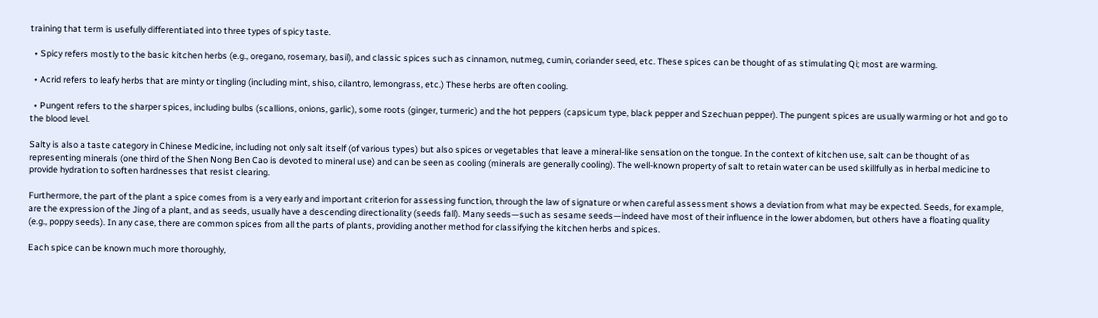training that term is usefully differentiated into three types of spicy taste.

  • Spicy refers mostly to the basic kitchen herbs (e.g., oregano, rosemary, basil), and classic spices such as cinnamon, nutmeg, cumin, coriander seed, etc. These spices can be thought of as stimulating Qi; most are warming.

  • Acrid refers to leafy herbs that are minty or tingling (including mint, shiso, cilantro, lemongrass, etc.) These herbs are often cooling.

  • Pungent refers to the sharper spices, including bulbs (scallions, onions, garlic), some roots (ginger, turmeric) and the hot peppers (capsicum type, black pepper and Szechuan pepper). The pungent spices are usually warming or hot and go to the blood level.

Salty is also a taste category in Chinese Medicine, including not only salt itself (of various types) but also spices or vegetables that leave a mineral-like sensation on the tongue. In the context of kitchen use, salt can be thought of as representing minerals (one third of the Shen Nong Ben Cao is devoted to mineral use) and can be seen as cooling (minerals are generally cooling). The well-known property of salt to retain water can be used skillfully as in herbal medicine to provide hydration to soften hardnesses that resist clearing.

Furthermore, the part of the plant a spice comes from is a very early and important criterion for assessing function, through the law of signature or when careful assessment shows a deviation from what may be expected. Seeds, for example, are the expression of the Jing of a plant, and as seeds, usually have a descending directionality (seeds fall). Many seeds—such as sesame seeds—indeed have most of their influence in the lower abdomen, but others have a floating quality (e.g., poppy seeds). In any case, there are common spices from all the parts of plants, providing another method for classifying the kitchen herbs and spices.

Each spice can be known much more thoroughly,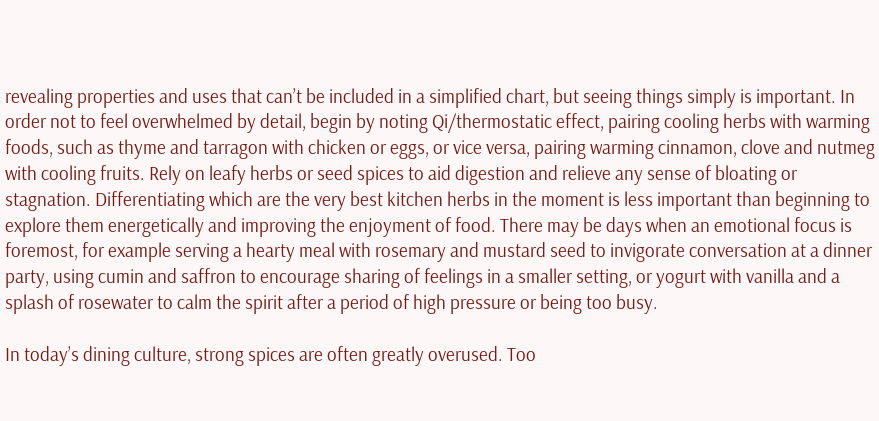revealing properties and uses that can’t be included in a simplified chart, but seeing things simply is important. In order not to feel overwhelmed by detail, begin by noting Qi/thermostatic effect, pairing cooling herbs with warming foods, such as thyme and tarragon with chicken or eggs, or vice versa, pairing warming cinnamon, clove and nutmeg with cooling fruits. Rely on leafy herbs or seed spices to aid digestion and relieve any sense of bloating or stagnation. Differentiating which are the very best kitchen herbs in the moment is less important than beginning to explore them energetically and improving the enjoyment of food. There may be days when an emotional focus is foremost, for example serving a hearty meal with rosemary and mustard seed to invigorate conversation at a dinner party, using cumin and saffron to encourage sharing of feelings in a smaller setting, or yogurt with vanilla and a splash of rosewater to calm the spirit after a period of high pressure or being too busy.

In today’s dining culture, strong spices are often greatly overused. Too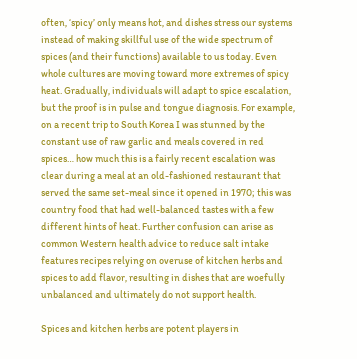often, ‘spicy’ only means hot, and dishes stress our systems instead of making skillful use of the wide spectrum of spices (and their functions) available to us today. Even whole cultures are moving toward more extremes of spicy heat. Gradually, individuals will adapt to spice escalation, but the proof is in pulse and tongue diagnosis. For example, on a recent trip to South Korea I was stunned by the constant use of raw garlic and meals covered in red spices… how much this is a fairly recent escalation was clear during a meal at an old-fashioned restaurant that served the same set-meal since it opened in 1970; this was country food that had well-balanced tastes with a few different hints of heat. Further confusion can arise as common Western health advice to reduce salt intake features recipes relying on overuse of kitchen herbs and spices to add flavor, resulting in dishes that are woefully unbalanced and ultimately do not support health.

Spices and kitchen herbs are potent players in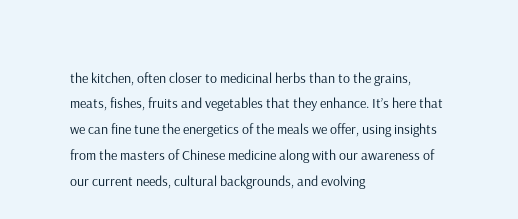the kitchen, often closer to medicinal herbs than to the grains, meats, fishes, fruits and vegetables that they enhance. It’s here that we can fine tune the energetics of the meals we offer, using insights from the masters of Chinese medicine along with our awareness of our current needs, cultural backgrounds, and evolving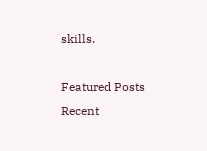skills.

Featured Posts
Recent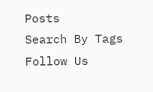Posts
Search By Tags
Follow Us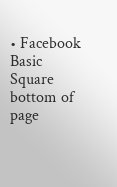• Facebook Basic Square
bottom of page